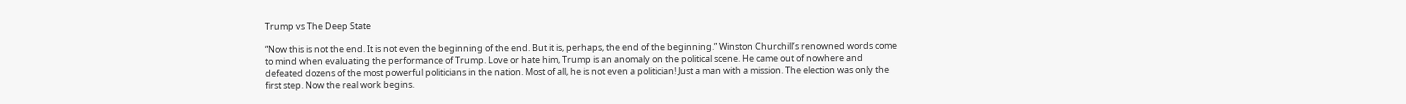Trump vs The Deep State

“Now this is not the end. It is not even the beginning of the end. But it is, perhaps, the end of the beginning.” Winston Churchill’s renowned words come to mind when evaluating the performance of Trump. Love or hate him, Trump is an anomaly on the political scene. He came out of nowhere and defeated dozens of the most powerful politicians in the nation. Most of all, he is not even a politician! Just a man with a mission. The election was only the first step. Now the real work begins.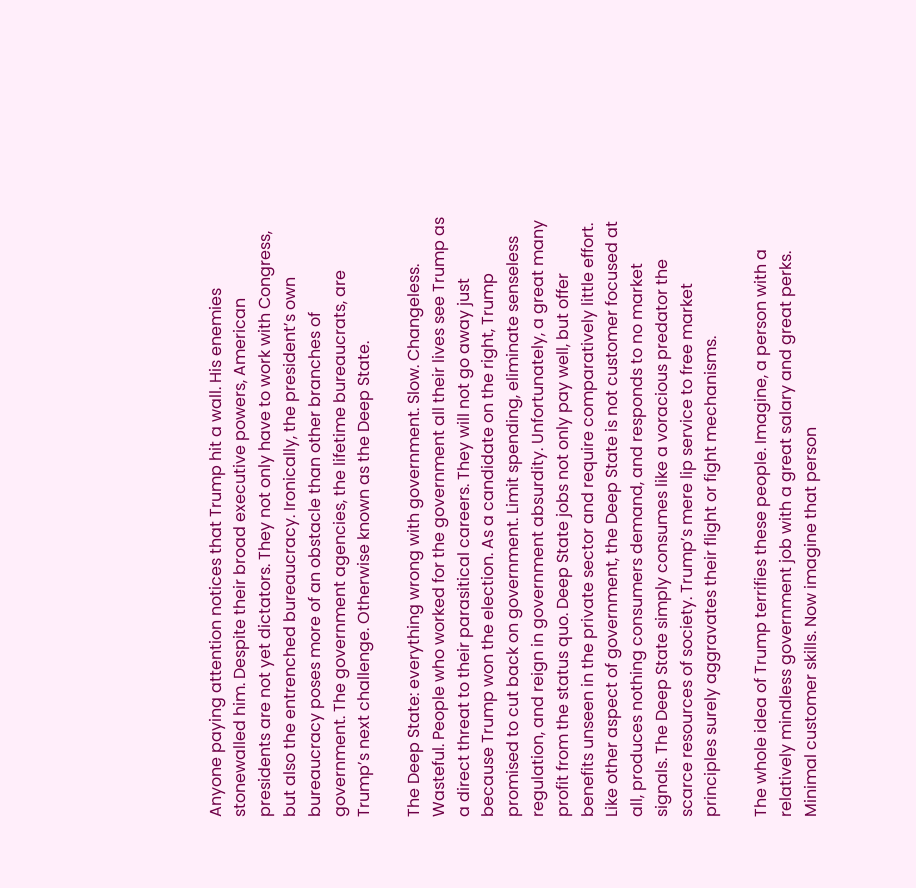Anyone paying attention notices that Trump hit a wall. His enemies stonewalled him. Despite their broad executive powers, American presidents are not yet dictators. They not only have to work with Congress, but also the entrenched bureaucracy. Ironically, the president’s own bureaucracy poses more of an obstacle than other branches of government. The government agencies, the lifetime bureaucrats, are Trump’s next challenge. Otherwise known as the Deep State.

The Deep State: everything wrong with government. Slow. Changeless. Wasteful. People who worked for the government all their lives see Trump as a direct threat to their parasitical careers. They will not go away just because Trump won the election. As a candidate on the right, Trump promised to cut back on government. Limit spending, eliminate senseless regulation, and reign in government absurdity. Unfortunately, a great many profit from the status quo. Deep State jobs not only pay well, but offer benefits unseen in the private sector and require comparatively little effort. Like other aspect of government, the Deep State is not customer focused at all, produces nothing consumers demand, and responds to no market signals. The Deep State simply consumes like a voracious predator the scarce resources of society. Trump’s mere lip service to free market principles surely aggravates their flight or fight mechanisms.

The whole idea of Trump terrifies these people. Imagine, a person with a relatively mindless government job with a great salary and great perks. Minimal customer skills. Now imagine that person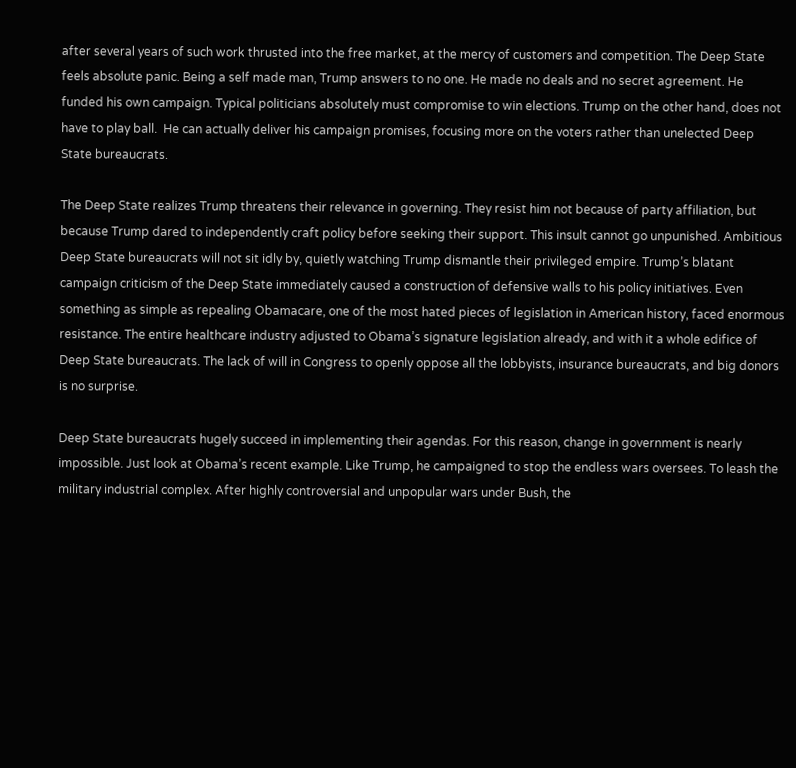after several years of such work thrusted into the free market, at the mercy of customers and competition. The Deep State feels absolute panic. Being a self made man, Trump answers to no one. He made no deals and no secret agreement. He funded his own campaign. Typical politicians absolutely must compromise to win elections. Trump on the other hand, does not have to play ball.  He can actually deliver his campaign promises, focusing more on the voters rather than unelected Deep State bureaucrats.

The Deep State realizes Trump threatens their relevance in governing. They resist him not because of party affiliation, but because Trump dared to independently craft policy before seeking their support. This insult cannot go unpunished. Ambitious Deep State bureaucrats will not sit idly by, quietly watching Trump dismantle their privileged empire. Trump’s blatant campaign criticism of the Deep State immediately caused a construction of defensive walls to his policy initiatives. Even something as simple as repealing Obamacare, one of the most hated pieces of legislation in American history, faced enormous resistance. The entire healthcare industry adjusted to Obama’s signature legislation already, and with it a whole edifice of Deep State bureaucrats. The lack of will in Congress to openly oppose all the lobbyists, insurance bureaucrats, and big donors is no surprise.

Deep State bureaucrats hugely succeed in implementing their agendas. For this reason, change in government is nearly impossible. Just look at Obama’s recent example. Like Trump, he campaigned to stop the endless wars oversees. To leash the military industrial complex. After highly controversial and unpopular wars under Bush, the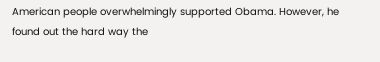American people overwhelmingly supported Obama. However, he found out the hard way the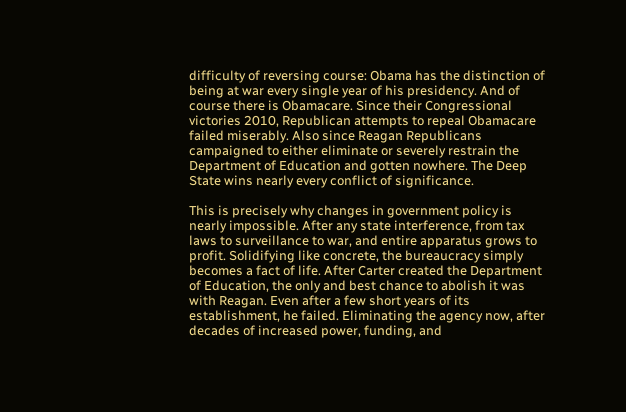difficulty of reversing course: Obama has the distinction of being at war every single year of his presidency. And of course there is Obamacare. Since their Congressional victories 2010, Republican attempts to repeal Obamacare failed miserably. Also since Reagan Republicans campaigned to either eliminate or severely restrain the Department of Education and gotten nowhere. The Deep State wins nearly every conflict of significance.

This is precisely why changes in government policy is nearly impossible. After any state interference, from tax laws to surveillance to war, and entire apparatus grows to profit. Solidifying like concrete, the bureaucracy simply becomes a fact of life. After Carter created the Department of Education, the only and best chance to abolish it was with Reagan. Even after a few short years of its establishment, he failed. Eliminating the agency now, after decades of increased power, funding, and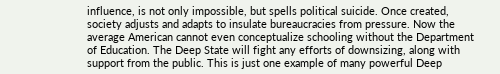influence, is not only impossible, but spells political suicide. Once created, society adjusts and adapts to insulate bureaucracies from pressure. Now the average American cannot even conceptualize schooling without the Department of Education. The Deep State will fight any efforts of downsizing, along with support from the public. This is just one example of many powerful Deep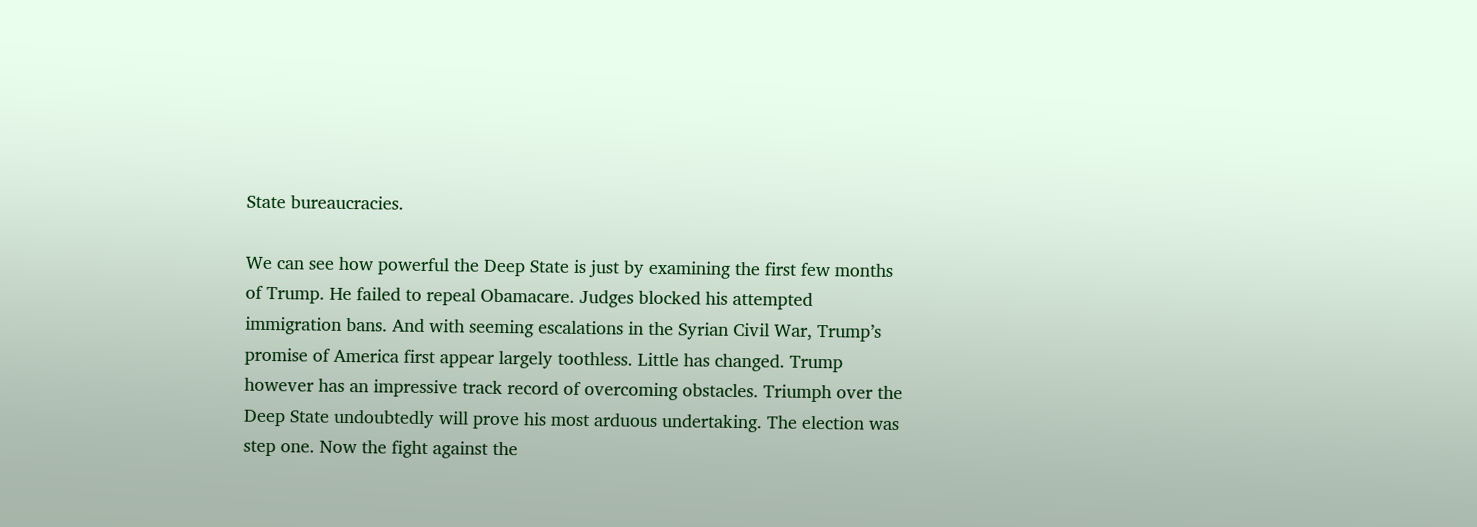State bureaucracies.

We can see how powerful the Deep State is just by examining the first few months of Trump. He failed to repeal Obamacare. Judges blocked his attempted immigration bans. And with seeming escalations in the Syrian Civil War, Trump’s promise of America first appear largely toothless. Little has changed. Trump however has an impressive track record of overcoming obstacles. Triumph over the Deep State undoubtedly will prove his most arduous undertaking. The election was step one. Now the fight against the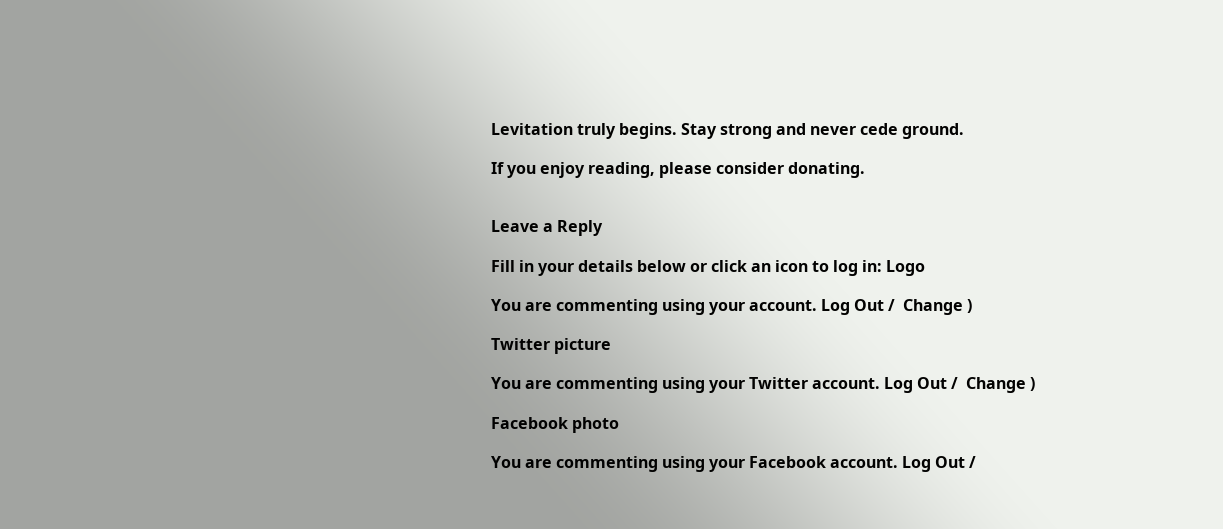Levitation truly begins. Stay strong and never cede ground.

If you enjoy reading, please consider donating.


Leave a Reply

Fill in your details below or click an icon to log in: Logo

You are commenting using your account. Log Out /  Change )

Twitter picture

You are commenting using your Twitter account. Log Out /  Change )

Facebook photo

You are commenting using your Facebook account. Log Out /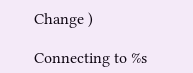Change )

Connecting to %s